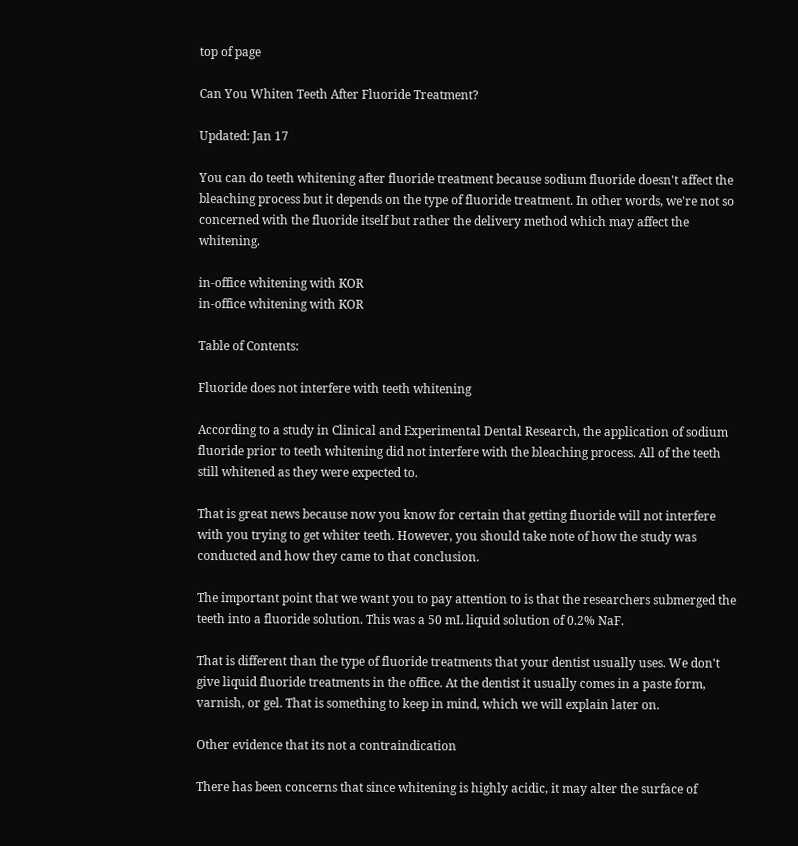top of page

Can You Whiten Teeth After Fluoride Treatment?

Updated: Jan 17

You can do teeth whitening after fluoride treatment because sodium fluoride doesn't affect the bleaching process but it depends on the type of fluoride treatment. In other words, we're not so concerned with the fluoride itself but rather the delivery method which may affect the whitening.

in-office whitening with KOR
in-office whitening with KOR

Table of Contents:

Fluoride does not interfere with teeth whitening

According to a study in Clinical and Experimental Dental Research, the application of sodium fluoride prior to teeth whitening did not interfere with the bleaching process. All of the teeth still whitened as they were expected to.

That is great news because now you know for certain that getting fluoride will not interfere with you trying to get whiter teeth. However, you should take note of how the study was conducted and how they came to that conclusion.

The important point that we want you to pay attention to is that the researchers submerged the teeth into a fluoride solution. This was a 50 mL liquid solution of 0.2% NaF.

That is different than the type of fluoride treatments that your dentist usually uses. We don't give liquid fluoride treatments in the office. At the dentist it usually comes in a paste form, varnish, or gel. That is something to keep in mind, which we will explain later on.

Other evidence that its not a contraindication

There has been concerns that since whitening is highly acidic, it may alter the surface of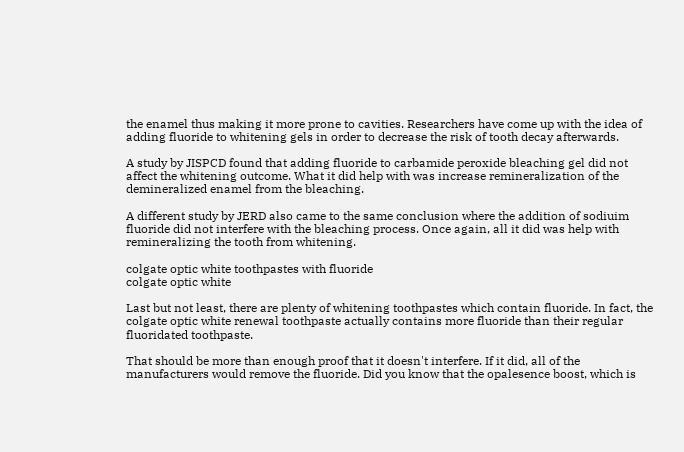the enamel thus making it more prone to cavities. Researchers have come up with the idea of adding fluoride to whitening gels in order to decrease the risk of tooth decay afterwards.

A study by JISPCD found that adding fluoride to carbamide peroxide bleaching gel did not affect the whitening outcome. What it did help with was increase remineralization of the demineralized enamel from the bleaching.

A different study by JERD also came to the same conclusion where the addition of sodiuim fluoride did not interfere with the bleaching process. Once again, all it did was help with remineralizing the tooth from whitening.

colgate optic white toothpastes with fluoride
colgate optic white

Last but not least, there are plenty of whitening toothpastes which contain fluoride. In fact, the colgate optic white renewal toothpaste actually contains more fluoride than their regular fluoridated toothpaste.

That should be more than enough proof that it doesn't interfere. If it did, all of the manufacturers would remove the fluoride. Did you know that the opalesence boost, which is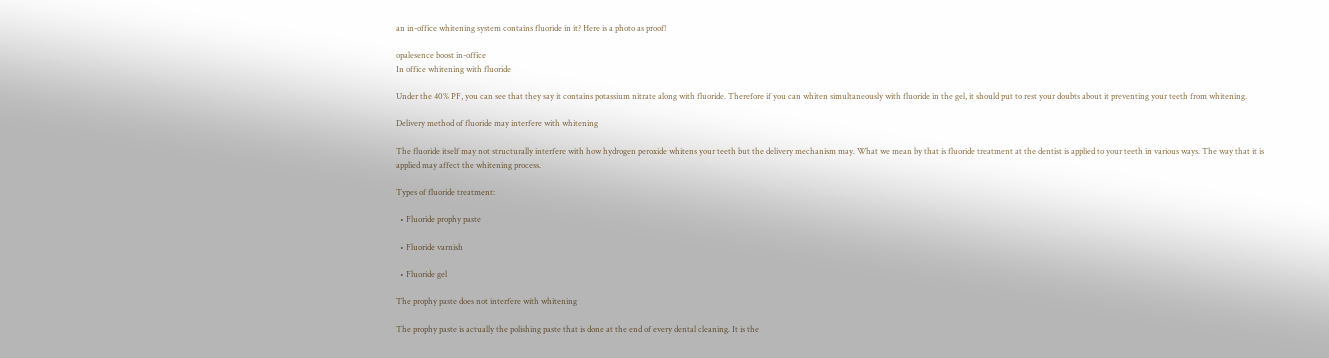an in-office whitening system contains fluoride in it? Here is a photo as proof!

opalesence boost in-office
In office whitening with fluoride

Under the 40% PF, you can see that they say it contains potassium nitrate along with fluoride. Therefore if you can whiten simultaneously with fluoride in the gel, it should put to rest your doubts about it preventing your teeth from whitening.

Delivery method of fluoride may interfere with whitening

The fluoride itself may not structurally interfere with how hydrogen peroxide whitens your teeth but the delivery mechanism may. What we mean by that is fluoride treatment at the dentist is applied to your teeth in various ways. The way that it is applied may affect the whitening process.

Types of fluoride treatment:

  • Fluoride prophy paste

  • Fluoride varnish

  • Fluoride gel

The prophy paste does not interfere with whitening

The prophy paste is actually the polishing paste that is done at the end of every dental cleaning. It is the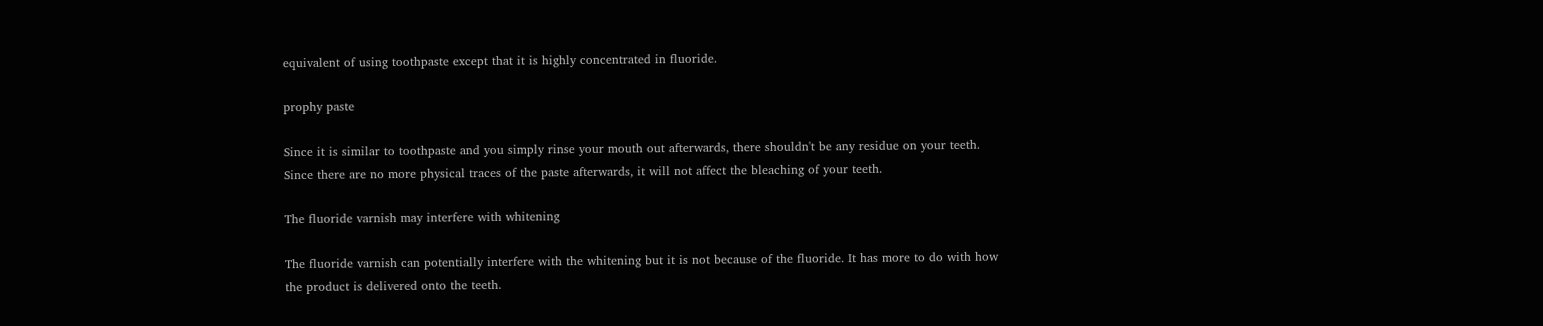equivalent of using toothpaste except that it is highly concentrated in fluoride.

prophy paste

Since it is similar to toothpaste and you simply rinse your mouth out afterwards, there shouldn't be any residue on your teeth. Since there are no more physical traces of the paste afterwards, it will not affect the bleaching of your teeth.

The fluoride varnish may interfere with whitening

The fluoride varnish can potentially interfere with the whitening but it is not because of the fluoride. It has more to do with how the product is delivered onto the teeth.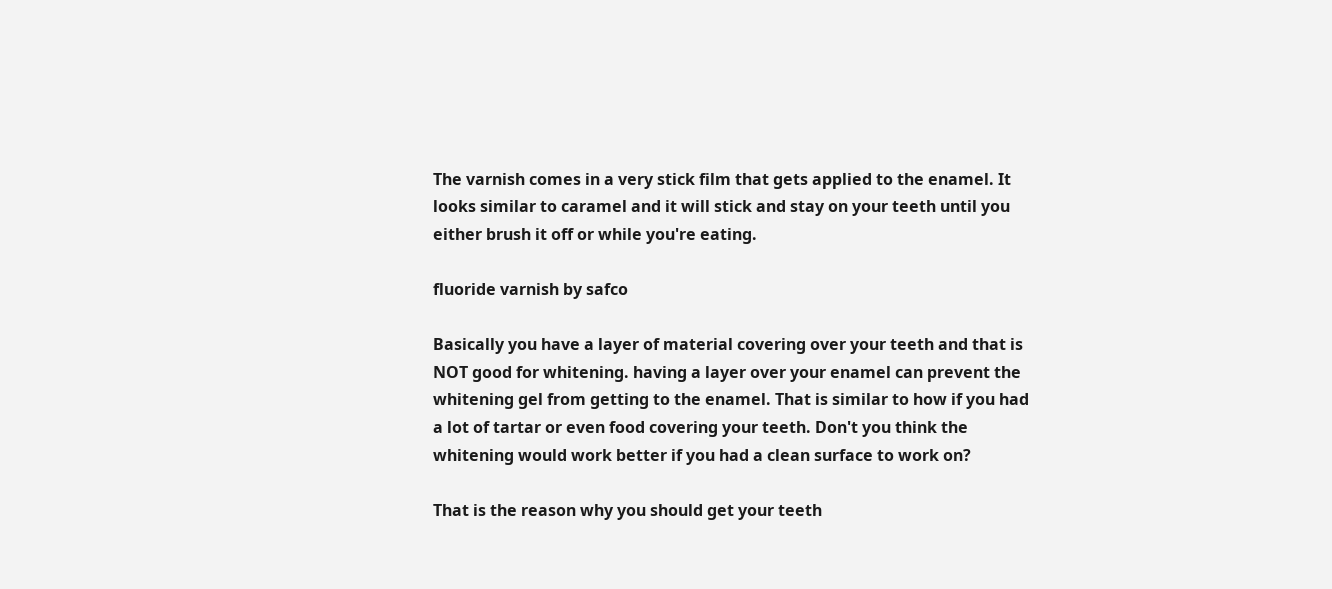The varnish comes in a very stick film that gets applied to the enamel. It looks similar to caramel and it will stick and stay on your teeth until you either brush it off or while you're eating.

fluoride varnish by safco

Basically you have a layer of material covering over your teeth and that is NOT good for whitening. having a layer over your enamel can prevent the whitening gel from getting to the enamel. That is similar to how if you had a lot of tartar or even food covering your teeth. Don't you think the whitening would work better if you had a clean surface to work on?

That is the reason why you should get your teeth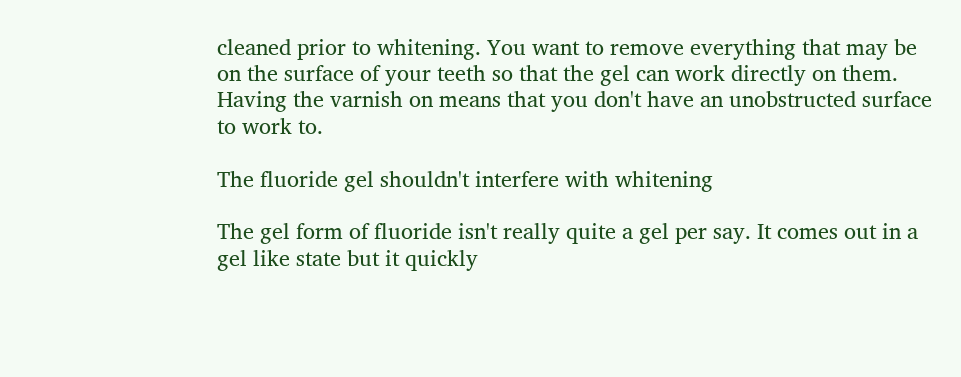cleaned prior to whitening. You want to remove everything that may be on the surface of your teeth so that the gel can work directly on them. Having the varnish on means that you don't have an unobstructed surface to work to.

The fluoride gel shouldn't interfere with whitening

The gel form of fluoride isn't really quite a gel per say. It comes out in a gel like state but it quickly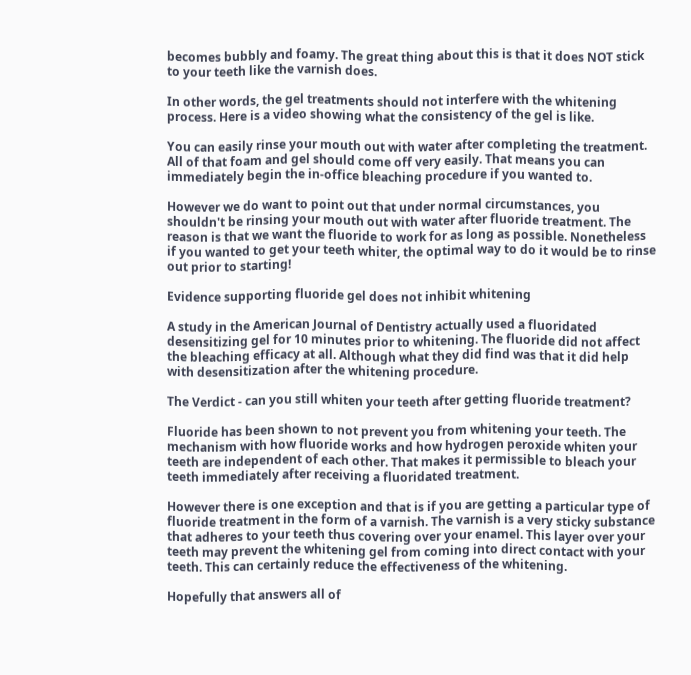becomes bubbly and foamy. The great thing about this is that it does NOT stick to your teeth like the varnish does.

In other words, the gel treatments should not interfere with the whitening process. Here is a video showing what the consistency of the gel is like.

You can easily rinse your mouth out with water after completing the treatment. All of that foam and gel should come off very easily. That means you can immediately begin the in-office bleaching procedure if you wanted to.

However we do want to point out that under normal circumstances, you shouldn't be rinsing your mouth out with water after fluoride treatment. The reason is that we want the fluoride to work for as long as possible. Nonetheless if you wanted to get your teeth whiter, the optimal way to do it would be to rinse out prior to starting!

Evidence supporting fluoride gel does not inhibit whitening

A study in the American Journal of Dentistry actually used a fluoridated desensitizing gel for 10 minutes prior to whitening. The fluoride did not affect the bleaching efficacy at all. Although what they did find was that it did help with desensitization after the whitening procedure.

The Verdict - can you still whiten your teeth after getting fluoride treatment?

Fluoride has been shown to not prevent you from whitening your teeth. The mechanism with how fluoride works and how hydrogen peroxide whiten your teeth are independent of each other. That makes it permissible to bleach your teeth immediately after receiving a fluoridated treatment.

However there is one exception and that is if you are getting a particular type of fluoride treatment in the form of a varnish. The varnish is a very sticky substance that adheres to your teeth thus covering over your enamel. This layer over your teeth may prevent the whitening gel from coming into direct contact with your teeth. This can certainly reduce the effectiveness of the whitening.

Hopefully that answers all of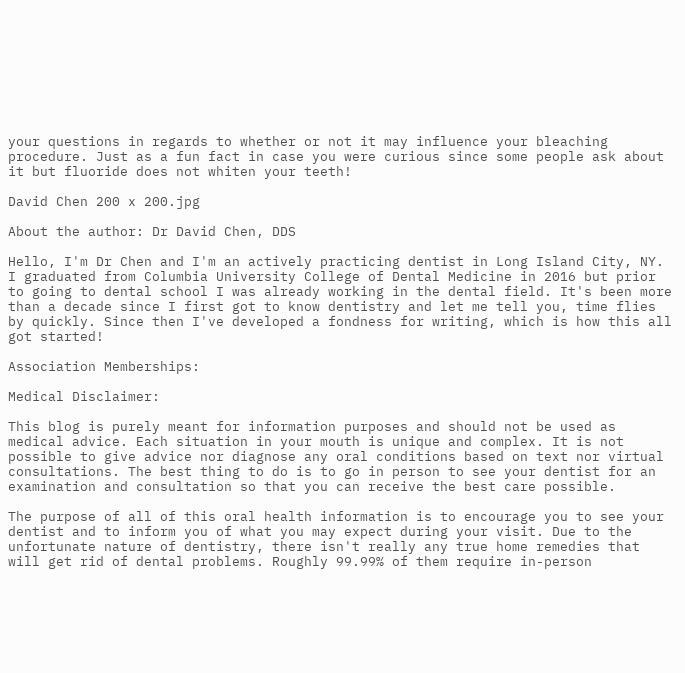your questions in regards to whether or not it may influence your bleaching procedure. Just as a fun fact in case you were curious since some people ask about it but fluoride does not whiten your teeth!

David Chen 200 x 200.jpg

About the author: Dr David Chen, DDS

Hello, I'm Dr Chen and I'm an actively practicing dentist in Long Island City, NY. I graduated from Columbia University College of Dental Medicine in 2016 but prior to going to dental school I was already working in the dental field. It's been more than a decade since I first got to know dentistry and let me tell you, time flies by quickly. Since then I've developed a fondness for writing, which is how this all got started!

Association Memberships:

Medical Disclaimer:

This blog is purely meant for information purposes and should not be used as medical advice. Each situation in your mouth is unique and complex. It is not possible to give advice nor diagnose any oral conditions based on text nor virtual consultations. The best thing to do is to go in person to see your dentist for an examination and consultation so that you can receive the best care possible.

The purpose of all of this oral health information is to encourage you to see your dentist and to inform you of what you may expect during your visit. Due to the unfortunate nature of dentistry, there isn't really any true home remedies that will get rid of dental problems. Roughly 99.99% of them require in-person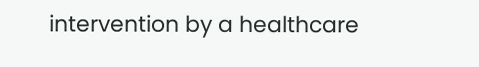intervention by a healthcare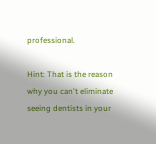professional.

Hint: That is the reason why you can't eliminate seeing dentists in your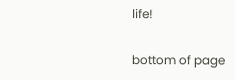life!

bottom of page